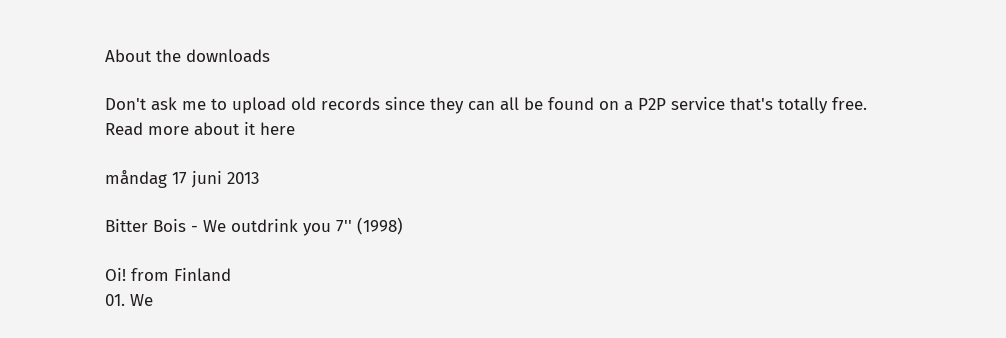About the downloads

Don't ask me to upload old records since they can all be found on a P2P service that's totally free.
Read more about it here

måndag 17 juni 2013

Bitter Bois - We outdrink you 7'' (1998)

Oi! from Finland
01. We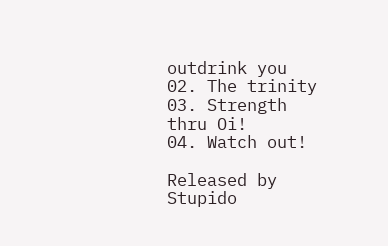outdrink you
02. The trinity
03. Strength thru Oi!
04. Watch out!

Released by Stupido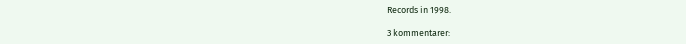Records in 1998.

3 kommentarer: